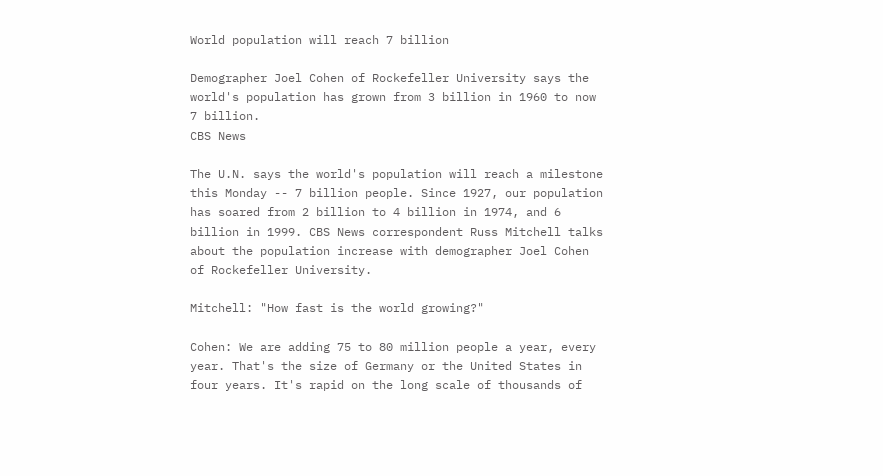World population will reach 7 billion

Demographer Joel Cohen of Rockefeller University says the world's population has grown from 3 billion in 1960 to now 7 billion.
CBS News

The U.N. says the world's population will reach a milestone this Monday -- 7 billion people. Since 1927, our population has soared from 2 billion to 4 billion in 1974, and 6 billion in 1999. CBS News correspondent Russ Mitchell talks about the population increase with demographer Joel Cohen of Rockefeller University.

Mitchell: "How fast is the world growing?"

Cohen: We are adding 75 to 80 million people a year, every year. That's the size of Germany or the United States in four years. It's rapid on the long scale of thousands of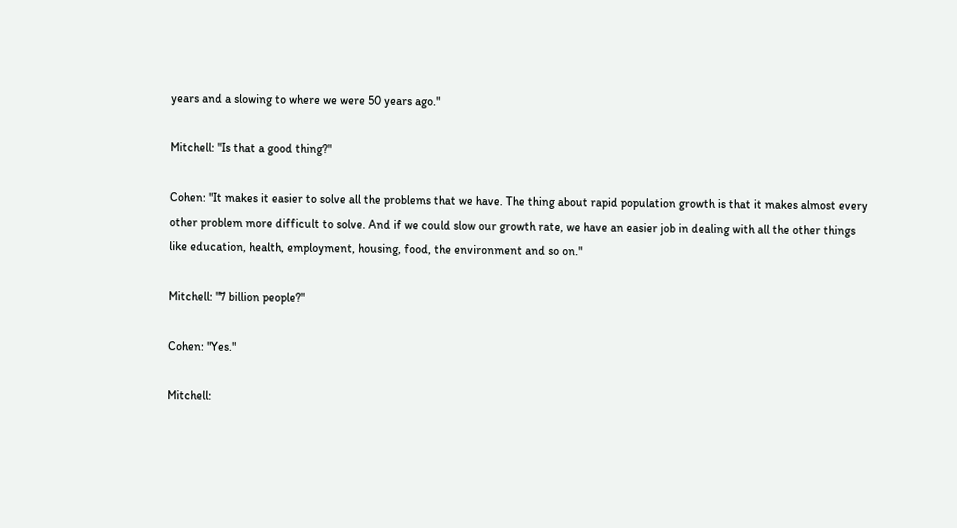years and a slowing to where we were 50 years ago."

Mitchell: "Is that a good thing?"

Cohen: "It makes it easier to solve all the problems that we have. The thing about rapid population growth is that it makes almost every other problem more difficult to solve. And if we could slow our growth rate, we have an easier job in dealing with all the other things like education, health, employment, housing, food, the environment and so on."

Mitchell: "7 billion people?"

Cohen: "Yes."

Mitchell: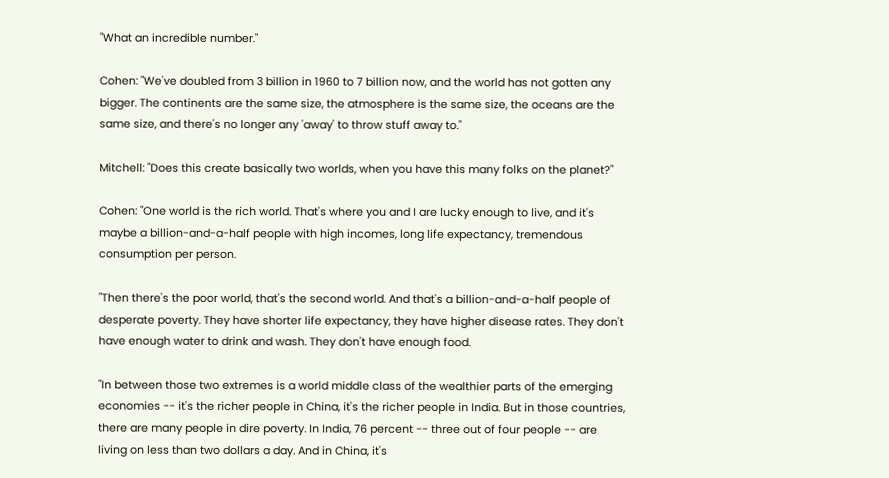"What an incredible number."

Cohen: "We've doubled from 3 billion in 1960 to 7 billion now, and the world has not gotten any bigger. The continents are the same size, the atmosphere is the same size, the oceans are the same size, and there's no longer any 'away' to throw stuff away to."

Mitchell: "Does this create basically two worlds, when you have this many folks on the planet?"

Cohen: "One world is the rich world. That's where you and I are lucky enough to live, and it's maybe a billion-and-a-half people with high incomes, long life expectancy, tremendous consumption per person.

"Then there's the poor world, that's the second world. And that's a billion-and-a-half people of desperate poverty. They have shorter life expectancy, they have higher disease rates. They don't have enough water to drink and wash. They don't have enough food.

"In between those two extremes is a world middle class of the wealthier parts of the emerging economies -- it's the richer people in China, it's the richer people in India. But in those countries, there are many people in dire poverty. In India, 76 percent -- three out of four people -- are living on less than two dollars a day. And in China, it's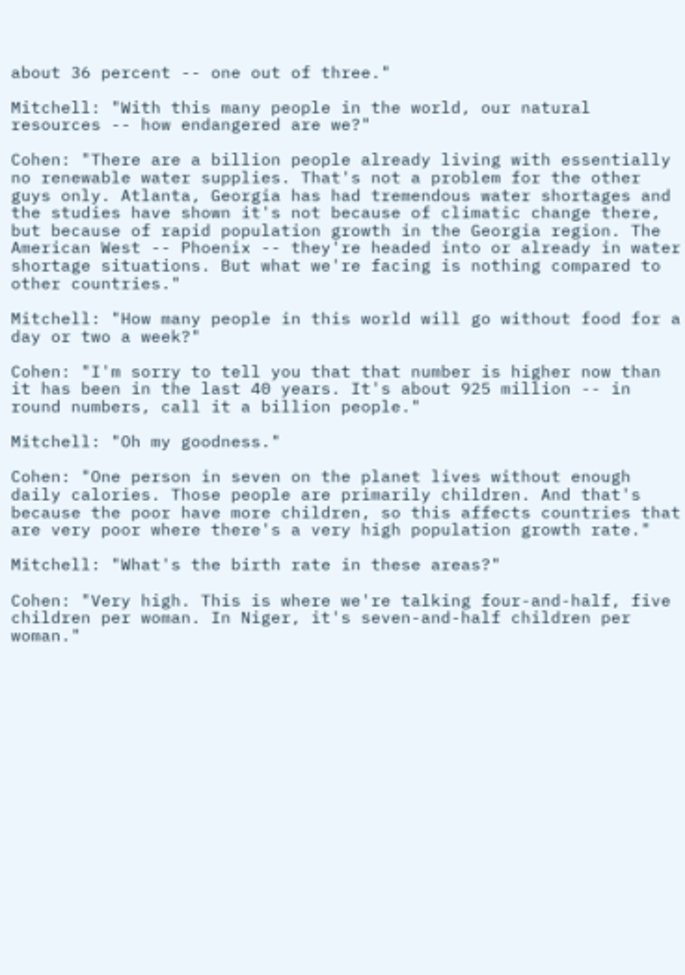about 36 percent -- one out of three."

Mitchell: "With this many people in the world, our natural resources -- how endangered are we?"

Cohen: "There are a billion people already living with essentially no renewable water supplies. That's not a problem for the other guys only. Atlanta, Georgia has had tremendous water shortages and the studies have shown it's not because of climatic change there, but because of rapid population growth in the Georgia region. The American West -- Phoenix -- they're headed into or already in water shortage situations. But what we're facing is nothing compared to other countries."

Mitchell: "How many people in this world will go without food for a day or two a week?"

Cohen: "I'm sorry to tell you that that number is higher now than it has been in the last 40 years. It's about 925 million -- in round numbers, call it a billion people."

Mitchell: "Oh my goodness."

Cohen: "One person in seven on the planet lives without enough daily calories. Those people are primarily children. And that's because the poor have more children, so this affects countries that are very poor where there's a very high population growth rate."

Mitchell: "What's the birth rate in these areas?"

Cohen: "Very high. This is where we're talking four-and-half, five children per woman. In Niger, it's seven-and-half children per woman."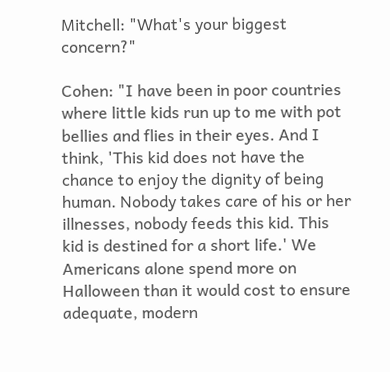Mitchell: "What's your biggest concern?"

Cohen: "I have been in poor countries where little kids run up to me with pot bellies and flies in their eyes. And I think, 'This kid does not have the chance to enjoy the dignity of being human. Nobody takes care of his or her illnesses, nobody feeds this kid. This kid is destined for a short life.' We Americans alone spend more on Halloween than it would cost to ensure adequate, modern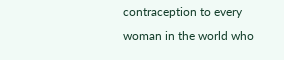contraception to every woman in the world who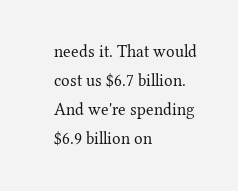needs it. That would cost us $6.7 billion. And we're spending $6.9 billion on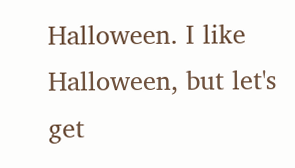Halloween. I like Halloween, but let's get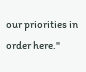our priorities in order here."